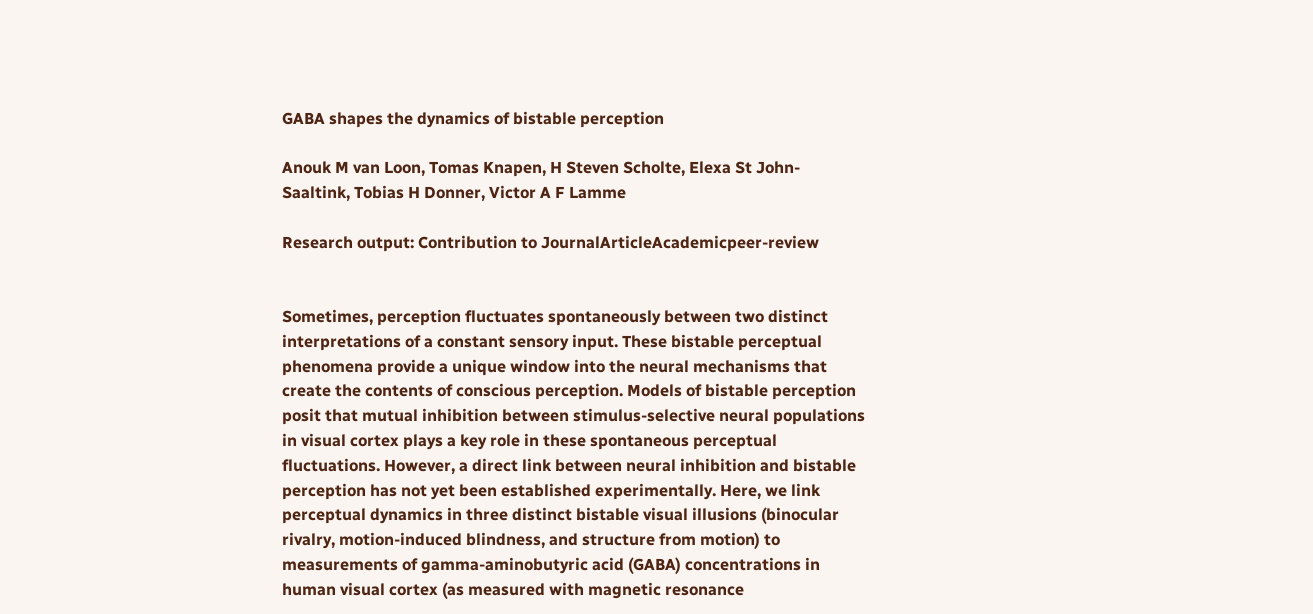GABA shapes the dynamics of bistable perception

Anouk M van Loon, Tomas Knapen, H Steven Scholte, Elexa St John-Saaltink, Tobias H Donner, Victor A F Lamme

Research output: Contribution to JournalArticleAcademicpeer-review


Sometimes, perception fluctuates spontaneously between two distinct interpretations of a constant sensory input. These bistable perceptual phenomena provide a unique window into the neural mechanisms that create the contents of conscious perception. Models of bistable perception posit that mutual inhibition between stimulus-selective neural populations in visual cortex plays a key role in these spontaneous perceptual fluctuations. However, a direct link between neural inhibition and bistable perception has not yet been established experimentally. Here, we link perceptual dynamics in three distinct bistable visual illusions (binocular rivalry, motion-induced blindness, and structure from motion) to measurements of gamma-aminobutyric acid (GABA) concentrations in human visual cortex (as measured with magnetic resonance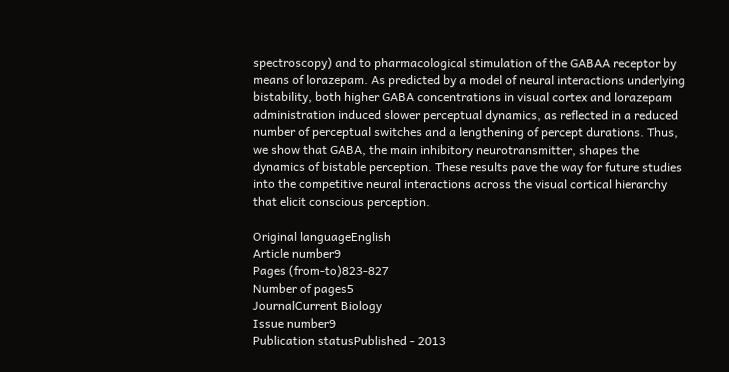spectroscopy) and to pharmacological stimulation of the GABAA receptor by means of lorazepam. As predicted by a model of neural interactions underlying bistability, both higher GABA concentrations in visual cortex and lorazepam administration induced slower perceptual dynamics, as reflected in a reduced number of perceptual switches and a lengthening of percept durations. Thus, we show that GABA, the main inhibitory neurotransmitter, shapes the dynamics of bistable perception. These results pave the way for future studies into the competitive neural interactions across the visual cortical hierarchy that elicit conscious perception.

Original languageEnglish
Article number9
Pages (from-to)823-827
Number of pages5
JournalCurrent Biology
Issue number9
Publication statusPublished - 2013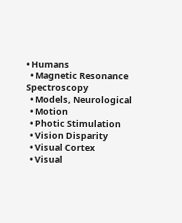• Humans
  • Magnetic Resonance Spectroscopy
  • Models, Neurological
  • Motion
  • Photic Stimulation
  • Vision Disparity
  • Visual Cortex
  • Visual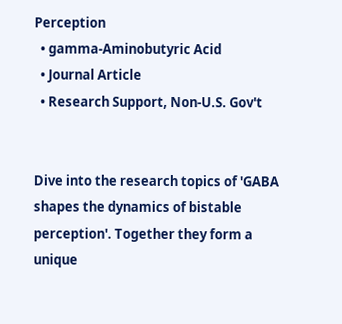Perception
  • gamma-Aminobutyric Acid
  • Journal Article
  • Research Support, Non-U.S. Gov't


Dive into the research topics of 'GABA shapes the dynamics of bistable perception'. Together they form a unique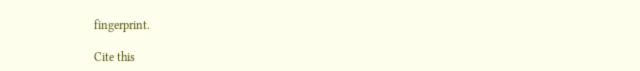fingerprint.

Cite this